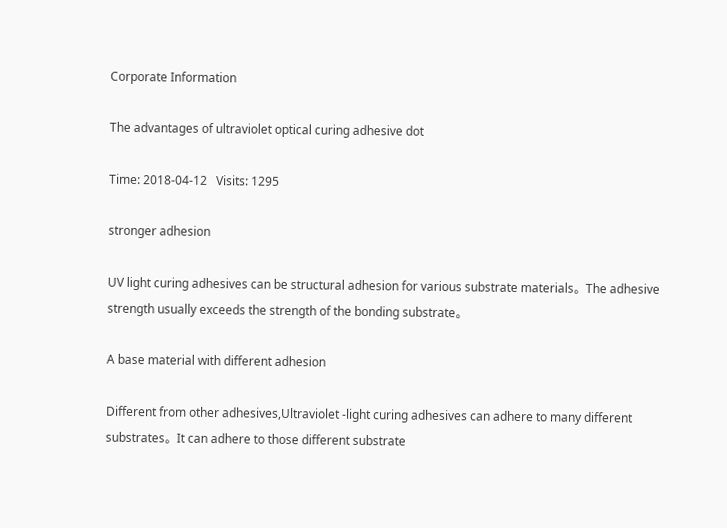Corporate Information

The advantages of ultraviolet optical curing adhesive dot

Time: 2018-04-12   Visits: 1295

stronger adhesion

UV light curing adhesives can be structural adhesion for various substrate materials。The adhesive strength usually exceeds the strength of the bonding substrate。

A base material with different adhesion

Different from other adhesives,Ultraviolet -light curing adhesives can adhere to many different substrates。It can adhere to those different substrate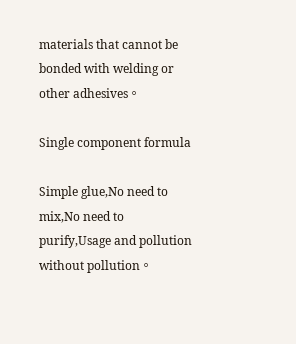materials that cannot be bonded with welding or other adhesives。

Single component formula

Simple glue,No need to mix,No need to purify,Usage and pollution without pollution。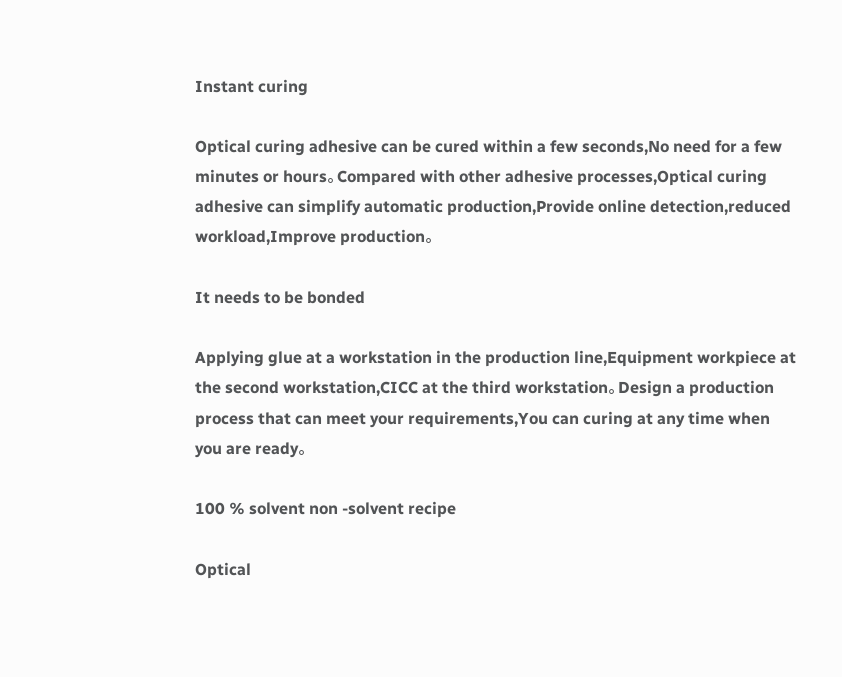Instant curing

Optical curing adhesive can be cured within a few seconds,No need for a few minutes or hours。Compared with other adhesive processes,Optical curing adhesive can simplify automatic production,Provide online detection,reduced workload,Improve production。

It needs to be bonded

Applying glue at a workstation in the production line,Equipment workpiece at the second workstation,CICC at the third workstation。Design a production process that can meet your requirements,You can curing at any time when you are ready。

100 % solvent non -solvent recipe

Optical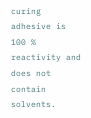curing adhesive is 100 % reactivity and does not contain solvents.